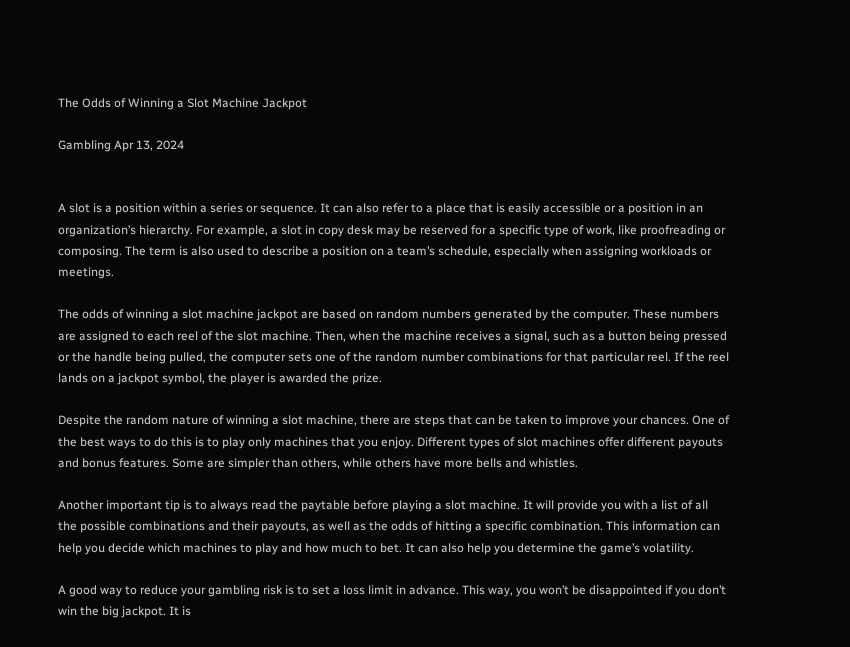The Odds of Winning a Slot Machine Jackpot

Gambling Apr 13, 2024


A slot is a position within a series or sequence. It can also refer to a place that is easily accessible or a position in an organization’s hierarchy. For example, a slot in copy desk may be reserved for a specific type of work, like proofreading or composing. The term is also used to describe a position on a team’s schedule, especially when assigning workloads or meetings.

The odds of winning a slot machine jackpot are based on random numbers generated by the computer. These numbers are assigned to each reel of the slot machine. Then, when the machine receives a signal, such as a button being pressed or the handle being pulled, the computer sets one of the random number combinations for that particular reel. If the reel lands on a jackpot symbol, the player is awarded the prize.

Despite the random nature of winning a slot machine, there are steps that can be taken to improve your chances. One of the best ways to do this is to play only machines that you enjoy. Different types of slot machines offer different payouts and bonus features. Some are simpler than others, while others have more bells and whistles.

Another important tip is to always read the paytable before playing a slot machine. It will provide you with a list of all the possible combinations and their payouts, as well as the odds of hitting a specific combination. This information can help you decide which machines to play and how much to bet. It can also help you determine the game’s volatility.

A good way to reduce your gambling risk is to set a loss limit in advance. This way, you won’t be disappointed if you don’t win the big jackpot. It is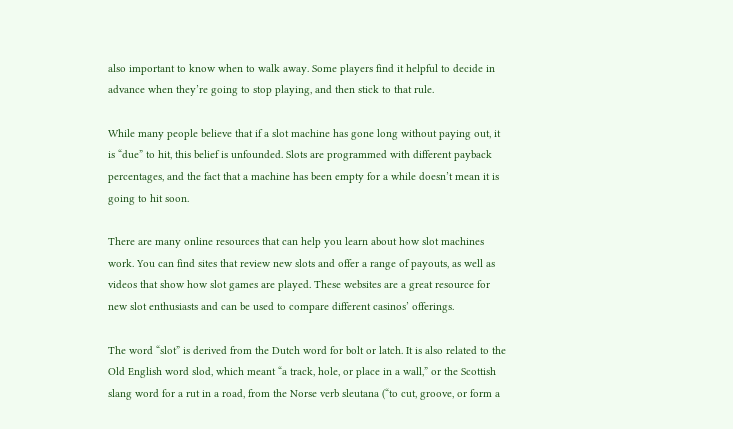also important to know when to walk away. Some players find it helpful to decide in advance when they’re going to stop playing, and then stick to that rule.

While many people believe that if a slot machine has gone long without paying out, it is “due” to hit, this belief is unfounded. Slots are programmed with different payback percentages, and the fact that a machine has been empty for a while doesn’t mean it is going to hit soon.

There are many online resources that can help you learn about how slot machines work. You can find sites that review new slots and offer a range of payouts, as well as videos that show how slot games are played. These websites are a great resource for new slot enthusiasts and can be used to compare different casinos’ offerings.

The word “slot” is derived from the Dutch word for bolt or latch. It is also related to the Old English word slod, which meant “a track, hole, or place in a wall,” or the Scottish slang word for a rut in a road, from the Norse verb sleutana (“to cut, groove, or form a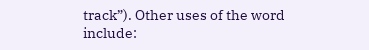track”). Other uses of the word include: